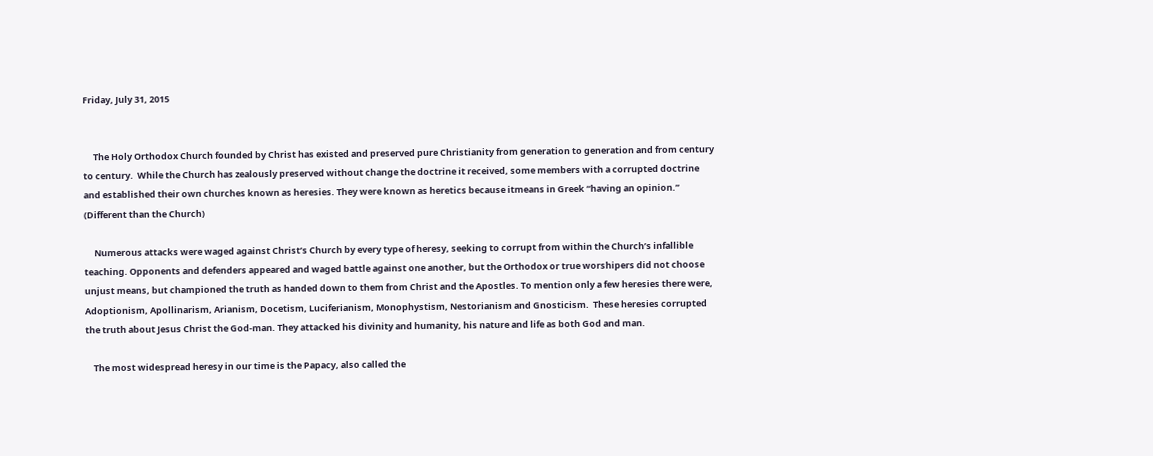Friday, July 31, 2015


     The Holy Orthodox Church founded by Christ has existed and preserved pure Christianity from generation to generation and from century to century.  While the Church has zealously preserved without change the doctrine it received, some members with a corrupted doctrine and established their own churches known as heresies. They were known as heretics because itmeans in Greek “having an opinion.” (Different than the Church)

     Numerous attacks were waged against Christ’s Church by every type of heresy, seeking to corrupt from within the Church’s infallible teaching. Opponents and defenders appeared and waged battle against one another, but the Orthodox or true worshipers did not choose unjust means, but championed the truth as handed down to them from Christ and the Apostles. To mention only a few heresies there were, Adoptionism, Apollinarism, Arianism, Docetism, Luciferianism, Monophystism, Nestorianism and Gnosticism.  These heresies corrupted the truth about Jesus Christ the God-man. They attacked his divinity and humanity, his nature and life as both God and man.

    The most widespread heresy in our time is the Papacy, also called the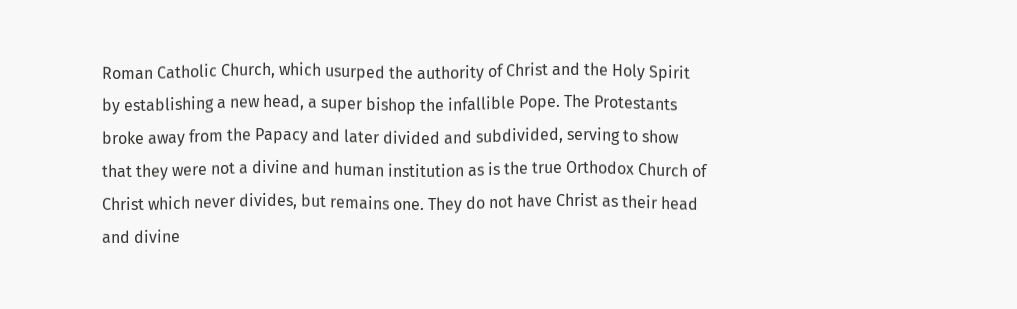Roman Catholic Church, which usurped the authority of Christ and the Holy Spirit by establishing a new head, a super bishop the infallible Pope. The Protestants broke away from the Papacy and later divided and subdivided, serving to show that they were not a divine and human institution as is the true Orthodox Church of Christ which never divides, but remains one. They do not have Christ as their head and divine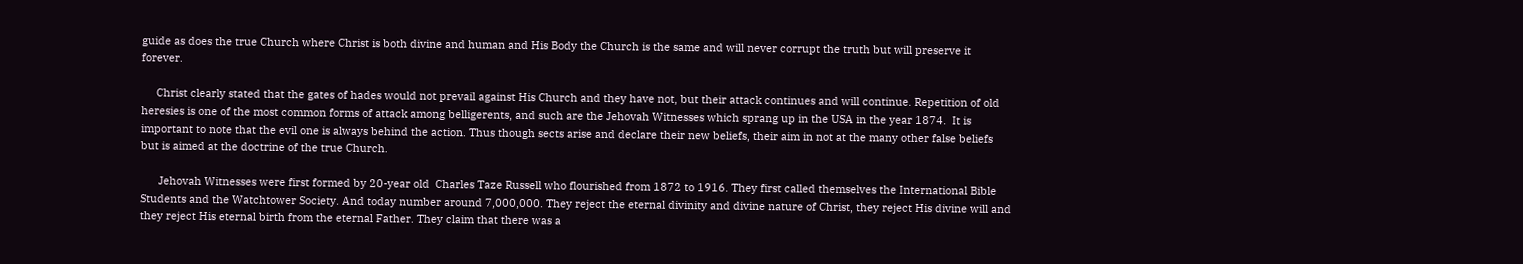guide as does the true Church where Christ is both divine and human and His Body the Church is the same and will never corrupt the truth but will preserve it forever.

     Christ clearly stated that the gates of hades would not prevail against His Church and they have not, but their attack continues and will continue. Repetition of old heresies is one of the most common forms of attack among belligerents, and such are the Jehovah Witnesses which sprang up in the USA in the year 1874.  It is important to note that the evil one is always behind the action. Thus though sects arise and declare their new beliefs, their aim in not at the many other false beliefs but is aimed at the doctrine of the true Church.

      Jehovah Witnesses were first formed by 20-year old  Charles Taze Russell who flourished from 1872 to 1916. They first called themselves the International Bible Students and the Watchtower Society. And today number around 7,000,000. They reject the eternal divinity and divine nature of Christ, they reject His divine will and they reject His eternal birth from the eternal Father. They claim that there was a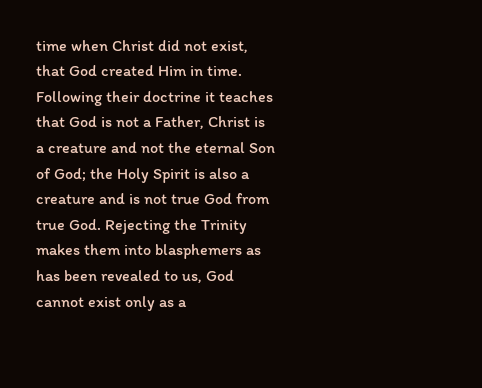time when Christ did not exist, that God created Him in time. Following their doctrine it teaches that God is not a Father, Christ is a creature and not the eternal Son of God; the Holy Spirit is also a creature and is not true God from true God. Rejecting the Trinity makes them into blasphemers as has been revealed to us, God cannot exist only as a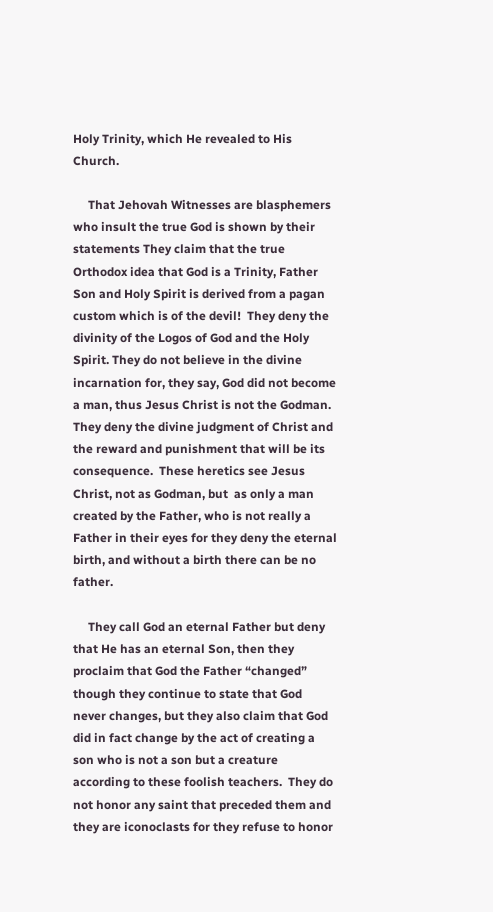Holy Trinity, which He revealed to His Church.

     That Jehovah Witnesses are blasphemers who insult the true God is shown by their statements They claim that the true Orthodox idea that God is a Trinity, Father Son and Holy Spirit is derived from a pagan custom which is of the devil!  They deny the divinity of the Logos of God and the Holy Spirit. They do not believe in the divine incarnation for, they say, God did not become a man, thus Jesus Christ is not the Godman. They deny the divine judgment of Christ and the reward and punishment that will be its consequence.  These heretics see Jesus Christ, not as Godman, but  as only a man created by the Father, who is not really a Father in their eyes for they deny the eternal birth, and without a birth there can be no father.

     They call God an eternal Father but deny that He has an eternal Son, then they proclaim that God the Father “changed” though they continue to state that God never changes, but they also claim that God did in fact change by the act of creating a son who is not a son but a creature according to these foolish teachers.  They do not honor any saint that preceded them and they are iconoclasts for they refuse to honor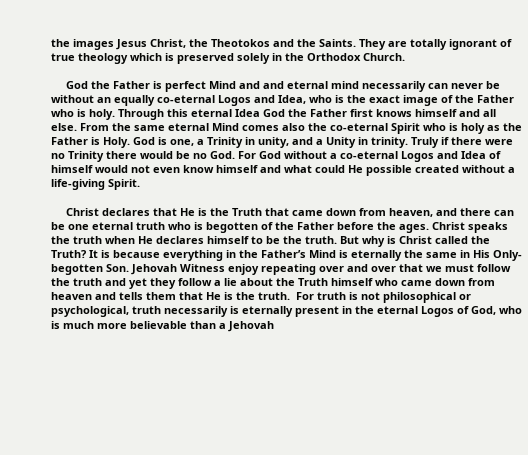the images Jesus Christ, the Theotokos and the Saints. They are totally ignorant of true theology which is preserved solely in the Orthodox Church.

     God the Father is perfect Mind and and eternal mind necessarily can never be without an equally co-eternal Logos and Idea, who is the exact image of the Father who is holy. Through this eternal Idea God the Father first knows himself and all else. From the same eternal Mind comes also the co-eternal Spirit who is holy as the Father is Holy. God is one, a Trinity in unity, and a Unity in trinity. Truly if there were no Trinity there would be no God. For God without a co-eternal Logos and Idea of himself would not even know himself and what could He possible created without a life-giving Spirit.

     Christ declares that He is the Truth that came down from heaven, and there can be one eternal truth who is begotten of the Father before the ages. Christ speaks the truth when He declares himself to be the truth. But why is Christ called the Truth? It is because everything in the Father’s Mind is eternally the same in His Only-begotten Son. Jehovah Witness enjoy repeating over and over that we must follow the truth and yet they follow a lie about the Truth himself who came down from heaven and tells them that He is the truth.  For truth is not philosophical or psychological, truth necessarily is eternally present in the eternal Logos of God, who is much more believable than a Jehovah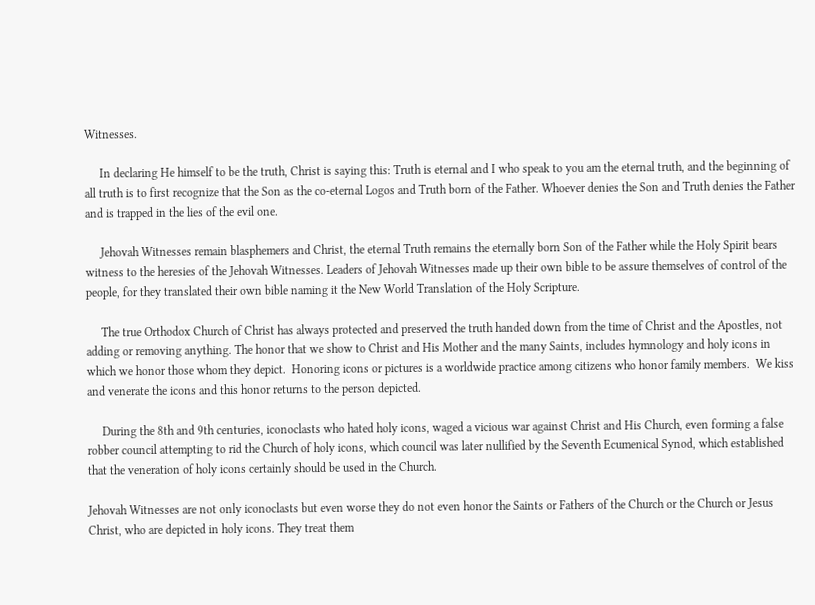Witnesses.

     In declaring He himself to be the truth, Christ is saying this: Truth is eternal and I who speak to you am the eternal truth, and the beginning of all truth is to first recognize that the Son as the co-eternal Logos and Truth born of the Father. Whoever denies the Son and Truth denies the Father and is trapped in the lies of the evil one.

     Jehovah Witnesses remain blasphemers and Christ, the eternal Truth remains the eternally born Son of the Father while the Holy Spirit bears witness to the heresies of the Jehovah Witnesses. Leaders of Jehovah Witnesses made up their own bible to be assure themselves of control of the people, for they translated their own bible naming it the New World Translation of the Holy Scripture.

     The true Orthodox Church of Christ has always protected and preserved the truth handed down from the time of Christ and the Apostles, not adding or removing anything. The honor that we show to Christ and His Mother and the many Saints, includes hymnology and holy icons in which we honor those whom they depict.  Honoring icons or pictures is a worldwide practice among citizens who honor family members.  We kiss and venerate the icons and this honor returns to the person depicted.

     During the 8th and 9th centuries, iconoclasts who hated holy icons, waged a vicious war against Christ and His Church, even forming a false robber council attempting to rid the Church of holy icons, which council was later nullified by the Seventh Ecumenical Synod, which established that the veneration of holy icons certainly should be used in the Church.

Jehovah Witnesses are not only iconoclasts but even worse they do not even honor the Saints or Fathers of the Church or the Church or Jesus Christ, who are depicted in holy icons. They treat them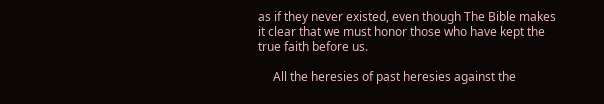as if they never existed, even though The Bible makes it clear that we must honor those who have kept the true faith before us.

     All the heresies of past heresies against the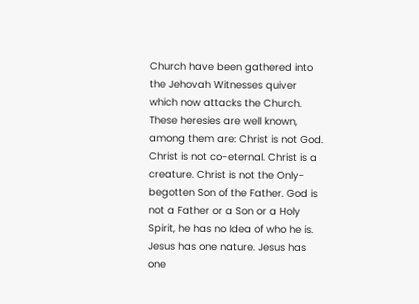Church have been gathered into the Jehovah Witnesses quiver which now attacks the Church. These heresies are well known, among them are: Christ is not God. Christ is not co-eternal. Christ is a creature. Christ is not the Only-begotten Son of the Father. God is not a Father or a Son or a Holy Spirit, he has no Idea of who he is. Jesus has one nature. Jesus has one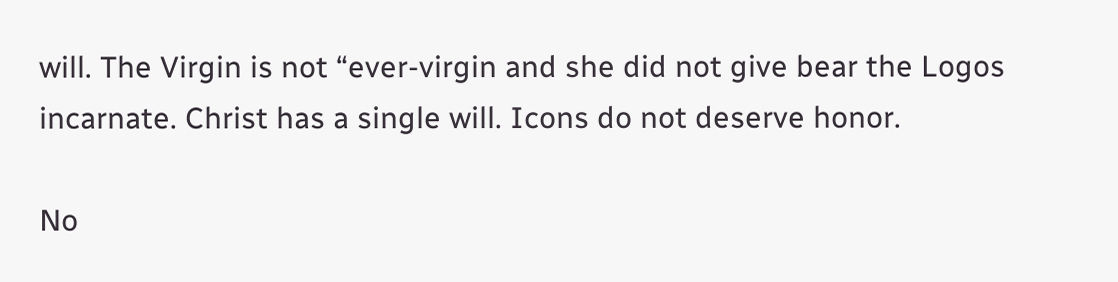will. The Virgin is not “ever-virgin and she did not give bear the Logos incarnate. Christ has a single will. Icons do not deserve honor.

No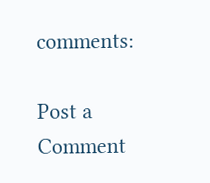comments:

Post a Comment